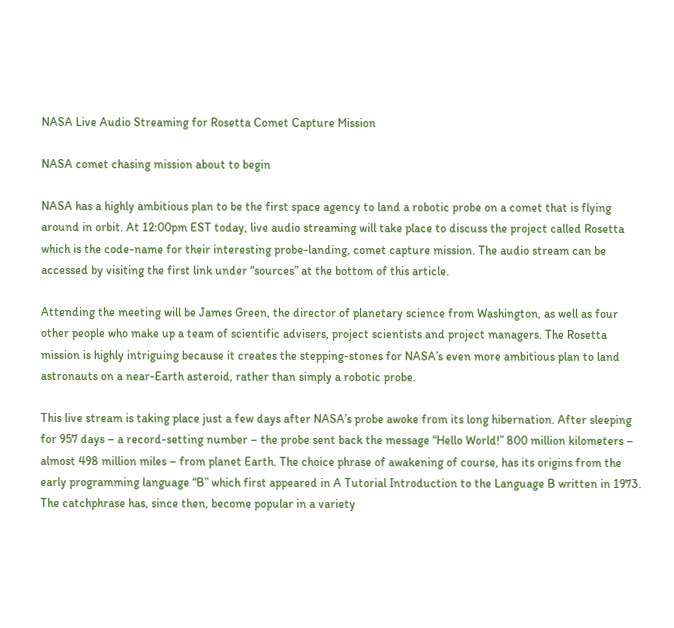NASA Live Audio Streaming for Rosetta Comet Capture Mission

NASA comet chasing mission about to begin

NASA has a highly ambitious plan to be the first space agency to land a robotic probe on a comet that is flying around in orbit. At 12:00pm EST today, live audio streaming will take place to discuss the project called Rosetta which is the code-name for their interesting probe-landing, comet capture mission. The audio stream can be accessed by visiting the first link under “sources” at the bottom of this article.

Attending the meeting will be James Green, the director of planetary science from Washington, as well as four other people who make up a team of scientific advisers, project scientists and project managers. The Rosetta mission is highly intriguing because it creates the stepping-stones for NASA’s even more ambitious plan to land astronauts on a near-Earth asteroid, rather than simply a robotic probe.

This live stream is taking place just a few days after NASA’s probe awoke from its long hibernation. After sleeping for 957 days – a record-setting number – the probe sent back the message “Hello World!” 800 million kilometers – almost 498 million miles – from planet Earth. The choice phrase of awakening of course, has its origins from the early programming language “B” which first appeared in A Tutorial Introduction to the Language B written in 1973. The catchphrase has, since then, become popular in a variety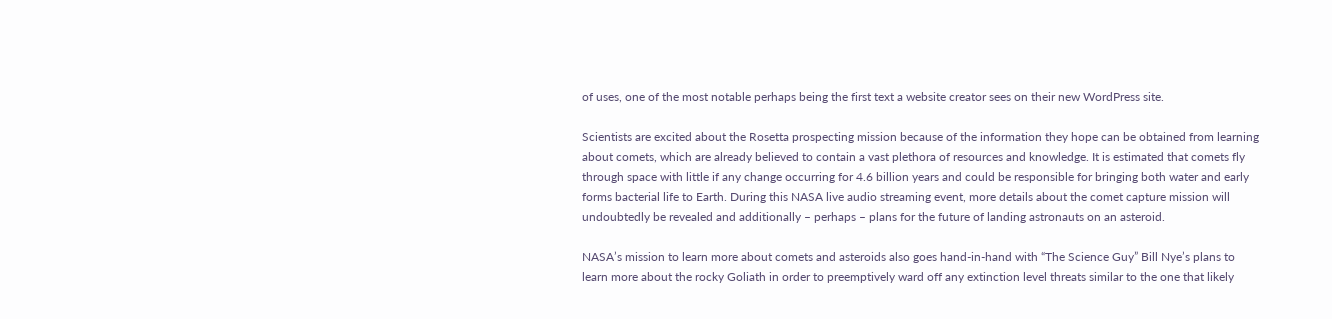of uses, one of the most notable perhaps being the first text a website creator sees on their new WordPress site.

Scientists are excited about the Rosetta prospecting mission because of the information they hope can be obtained from learning about comets, which are already believed to contain a vast plethora of resources and knowledge. It is estimated that comets fly through space with little if any change occurring for 4.6 billion years and could be responsible for bringing both water and early forms bacterial life to Earth. During this NASA live audio streaming event, more details about the comet capture mission will undoubtedly be revealed and additionally – perhaps – plans for the future of landing astronauts on an asteroid.

NASA’s mission to learn more about comets and asteroids also goes hand-in-hand with “The Science Guy” Bill Nye’s plans to learn more about the rocky Goliath in order to preemptively ward off any extinction level threats similar to the one that likely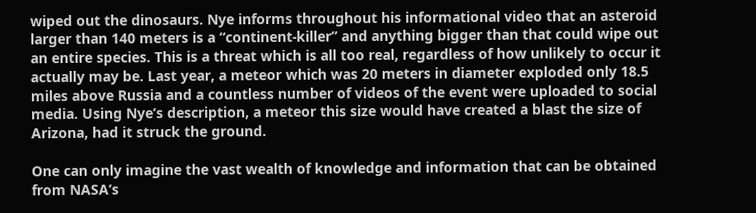wiped out the dinosaurs. Nye informs throughout his informational video that an asteroid larger than 140 meters is a “continent-killer” and anything bigger than that could wipe out an entire species. This is a threat which is all too real, regardless of how unlikely to occur it actually may be. Last year, a meteor which was 20 meters in diameter exploded only 18.5 miles above Russia and a countless number of videos of the event were uploaded to social media. Using Nye’s description, a meteor this size would have created a blast the size of Arizona, had it struck the ground.

One can only imagine the vast wealth of knowledge and information that can be obtained from NASA’s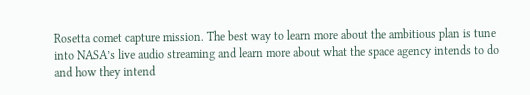Rosetta comet capture mission. The best way to learn more about the ambitious plan is tune into NASA’s live audio streaming and learn more about what the space agency intends to do and how they intend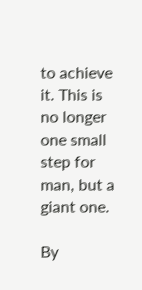to achieve it. This is no longer one small step for man, but a giant one.

By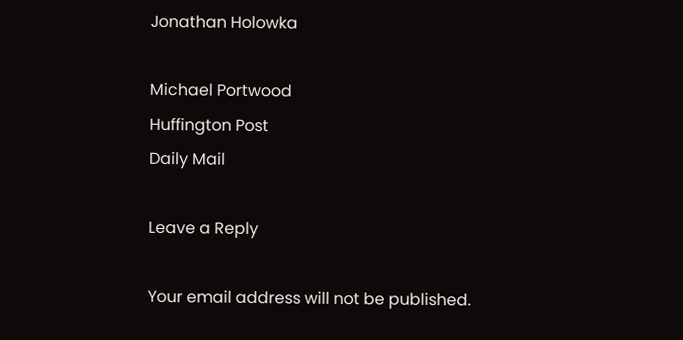Jonathan Holowka

Michael Portwood
Huffington Post
Daily Mail

Leave a Reply

Your email address will not be published.